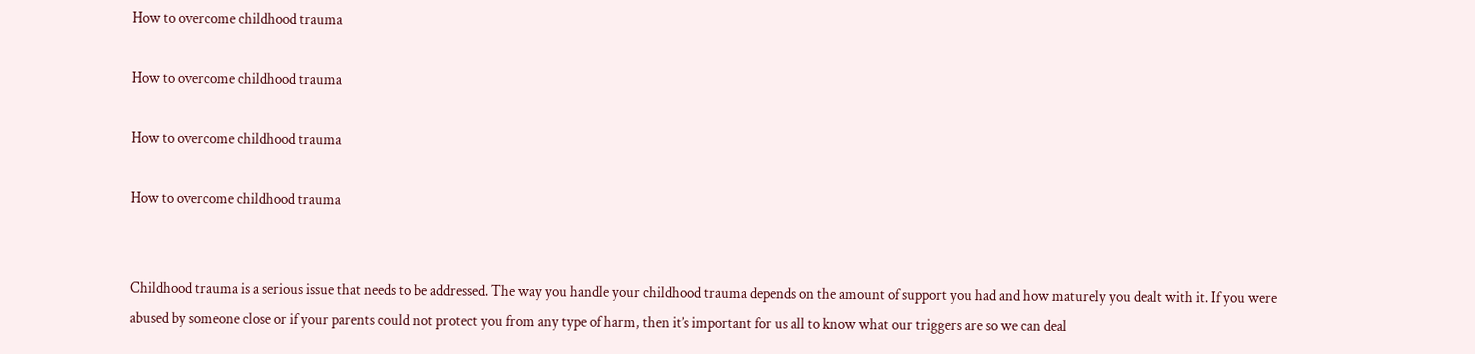How to overcome childhood trauma

How to overcome childhood trauma

How to overcome childhood trauma

How to overcome childhood trauma


Childhood trauma is a serious issue that needs to be addressed. The way you handle your childhood trauma depends on the amount of support you had and how maturely you dealt with it. If you were abused by someone close or if your parents could not protect you from any type of harm, then it’s important for us all to know what our triggers are so we can deal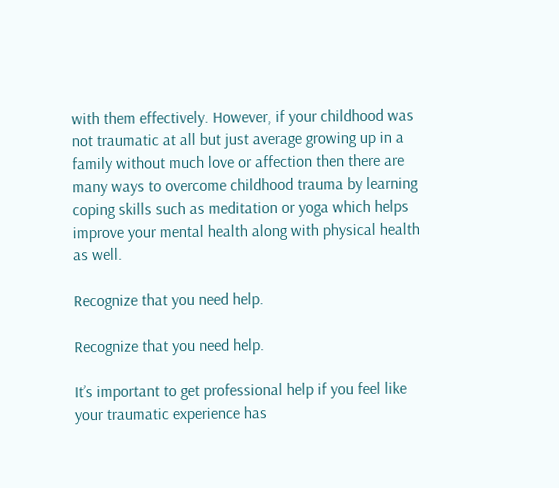with them effectively. However, if your childhood was not traumatic at all but just average growing up in a family without much love or affection then there are many ways to overcome childhood trauma by learning coping skills such as meditation or yoga which helps improve your mental health along with physical health as well.

Recognize that you need help.

Recognize that you need help.

It’s important to get professional help if you feel like your traumatic experience has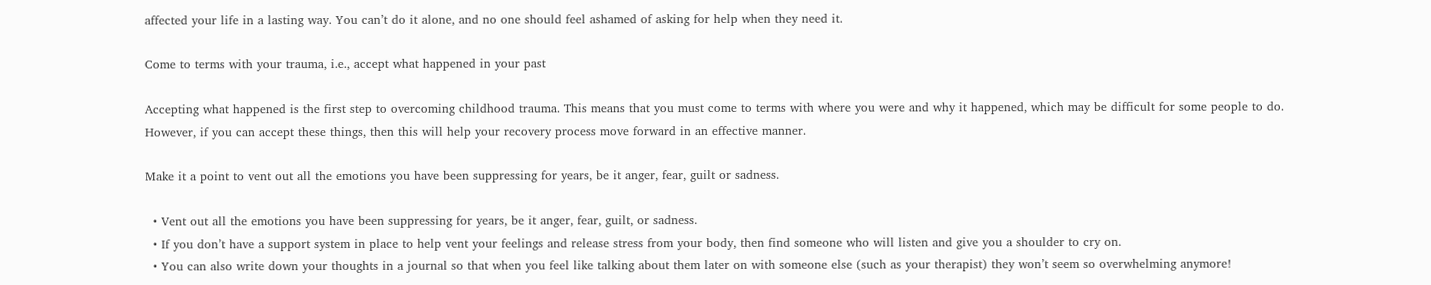affected your life in a lasting way. You can’t do it alone, and no one should feel ashamed of asking for help when they need it.

Come to terms with your trauma, i.e., accept what happened in your past

Accepting what happened is the first step to overcoming childhood trauma. This means that you must come to terms with where you were and why it happened, which may be difficult for some people to do. However, if you can accept these things, then this will help your recovery process move forward in an effective manner.

Make it a point to vent out all the emotions you have been suppressing for years, be it anger, fear, guilt or sadness.

  • Vent out all the emotions you have been suppressing for years, be it anger, fear, guilt, or sadness.
  • If you don’t have a support system in place to help vent your feelings and release stress from your body, then find someone who will listen and give you a shoulder to cry on.
  • You can also write down your thoughts in a journal so that when you feel like talking about them later on with someone else (such as your therapist) they won’t seem so overwhelming anymore!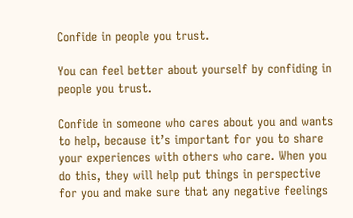Confide in people you trust.

You can feel better about yourself by confiding in people you trust.

Confide in someone who cares about you and wants to help, because it’s important for you to share your experiences with others who care. When you do this, they will help put things in perspective for you and make sure that any negative feelings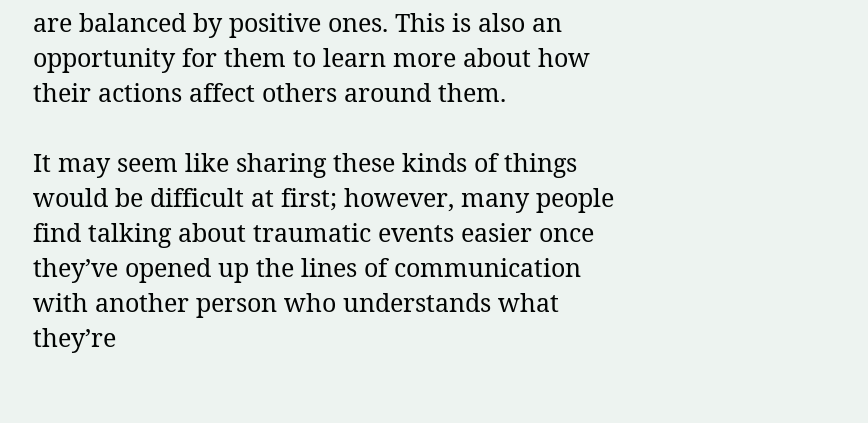are balanced by positive ones. This is also an opportunity for them to learn more about how their actions affect others around them.

It may seem like sharing these kinds of things would be difficult at first; however, many people find talking about traumatic events easier once they’ve opened up the lines of communication with another person who understands what they’re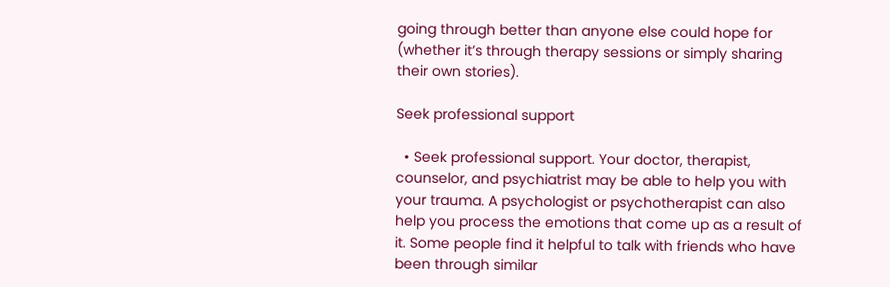going through better than anyone else could hope for (whether it’s through therapy sessions or simply sharing their own stories).

Seek professional support

  • Seek professional support. Your doctor, therapist, counselor, and psychiatrist may be able to help you with your trauma. A psychologist or psychotherapist can also help you process the emotions that come up as a result of it. Some people find it helpful to talk with friends who have been through similar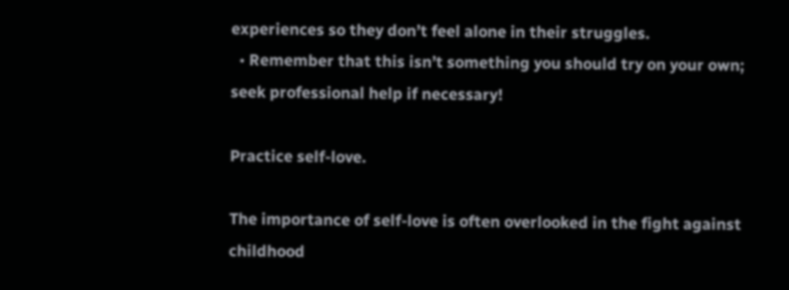experiences so they don’t feel alone in their struggles.
  • Remember that this isn’t something you should try on your own; seek professional help if necessary!

Practice self-love.

The importance of self-love is often overlooked in the fight against childhood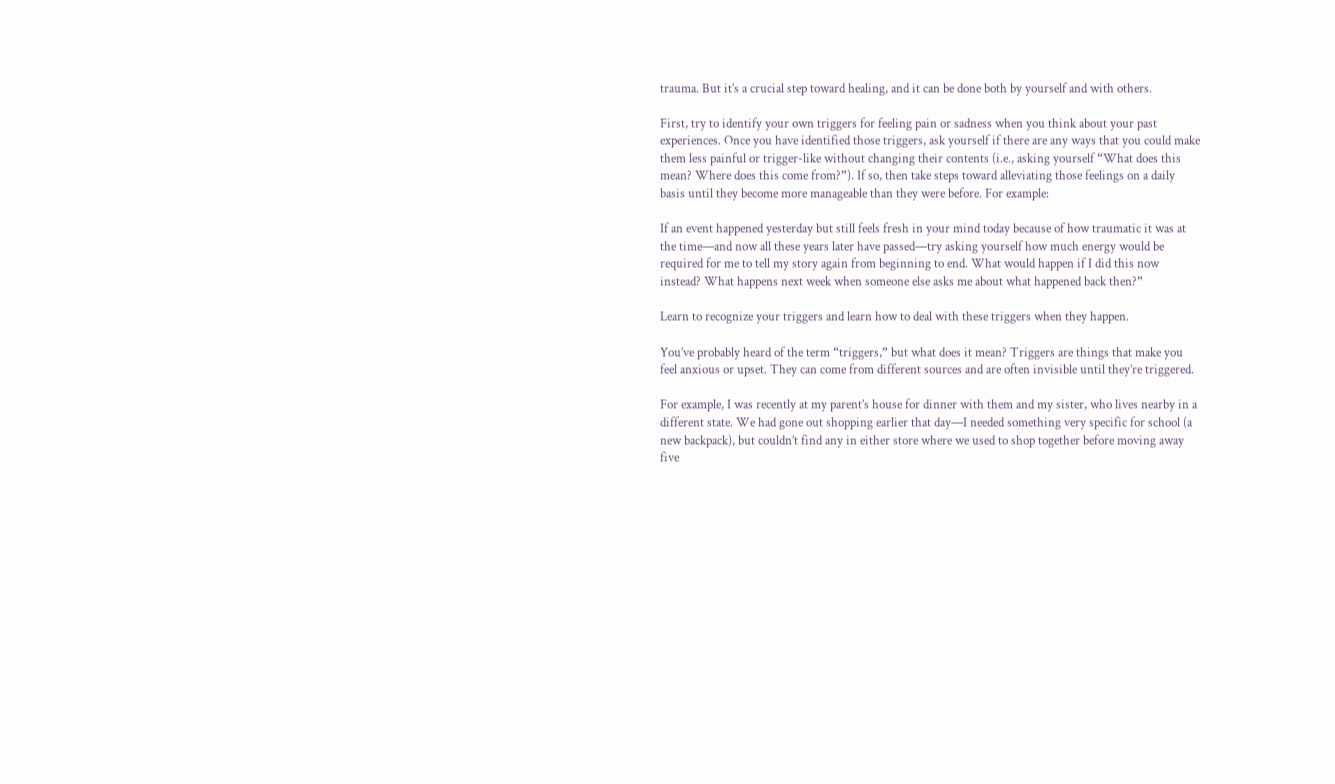trauma. But it’s a crucial step toward healing, and it can be done both by yourself and with others.

First, try to identify your own triggers for feeling pain or sadness when you think about your past experiences. Once you have identified those triggers, ask yourself if there are any ways that you could make them less painful or trigger-like without changing their contents (i.e., asking yourself “What does this mean? Where does this come from?”). If so, then take steps toward alleviating those feelings on a daily basis until they become more manageable than they were before. For example:

If an event happened yesterday but still feels fresh in your mind today because of how traumatic it was at the time—and now all these years later have passed—try asking yourself how much energy would be required for me to tell my story again from beginning to end. What would happen if I did this now instead? What happens next week when someone else asks me about what happened back then?”

Learn to recognize your triggers and learn how to deal with these triggers when they happen.

You’ve probably heard of the term “triggers,” but what does it mean? Triggers are things that make you feel anxious or upset. They can come from different sources and are often invisible until they’re triggered.

For example, I was recently at my parent’s house for dinner with them and my sister, who lives nearby in a different state. We had gone out shopping earlier that day—I needed something very specific for school (a new backpack), but couldn’t find any in either store where we used to shop together before moving away five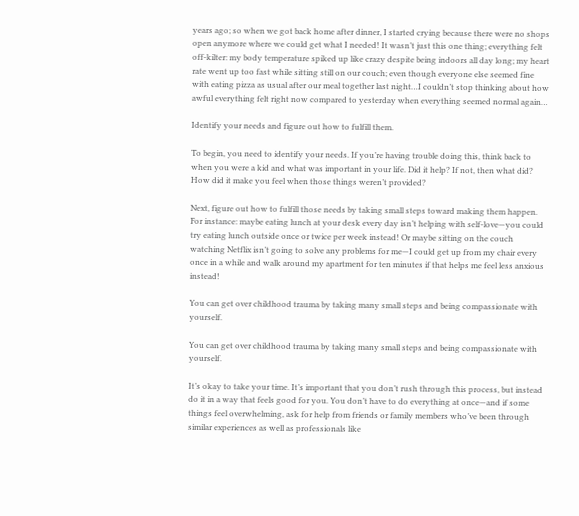years ago; so when we got back home after dinner, I started crying because there were no shops open anymore where we could get what I needed! It wasn’t just this one thing; everything felt off-kilter: my body temperature spiked up like crazy despite being indoors all day long; my heart rate went up too fast while sitting still on our couch; even though everyone else seemed fine with eating pizza as usual after our meal together last night…I couldn’t stop thinking about how awful everything felt right now compared to yesterday when everything seemed normal again…

Identify your needs and figure out how to fulfill them.

To begin, you need to identify your needs. If you’re having trouble doing this, think back to when you were a kid and what was important in your life. Did it help? If not, then what did? How did it make you feel when those things weren’t provided?

Next, figure out how to fulfill those needs by taking small steps toward making them happen. For instance: maybe eating lunch at your desk every day isn’t helping with self-love—you could try eating lunch outside once or twice per week instead! Or maybe sitting on the couch watching Netflix isn’t going to solve any problems for me—I could get up from my chair every once in a while and walk around my apartment for ten minutes if that helps me feel less anxious instead!

You can get over childhood trauma by taking many small steps and being compassionate with yourself.

You can get over childhood trauma by taking many small steps and being compassionate with yourself.

It’s okay to take your time. It’s important that you don’t rush through this process, but instead do it in a way that feels good for you. You don’t have to do everything at once—and if some things feel overwhelming, ask for help from friends or family members who’ve been through similar experiences as well as professionals like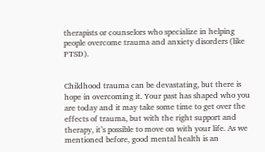therapists or counselors who specialize in helping people overcome trauma and anxiety disorders (like PTSD).


Childhood trauma can be devastating, but there is hope in overcoming it. Your past has shaped who you are today and it may take some time to get over the effects of trauma, but with the right support and therapy, it’s possible to move on with your life. As we mentioned before, good mental health is an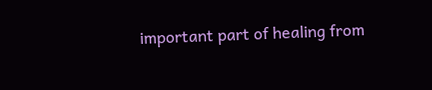important part of healing from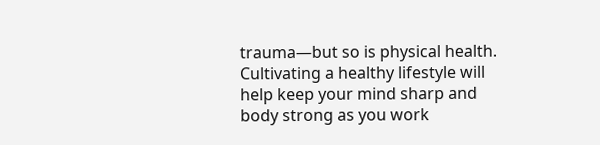trauma—but so is physical health. Cultivating a healthy lifestyle will help keep your mind sharp and body strong as you work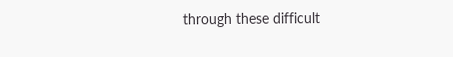through these difficult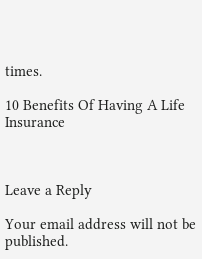times.

10 Benefits Of Having A Life Insurance



Leave a Reply

Your email address will not be published.